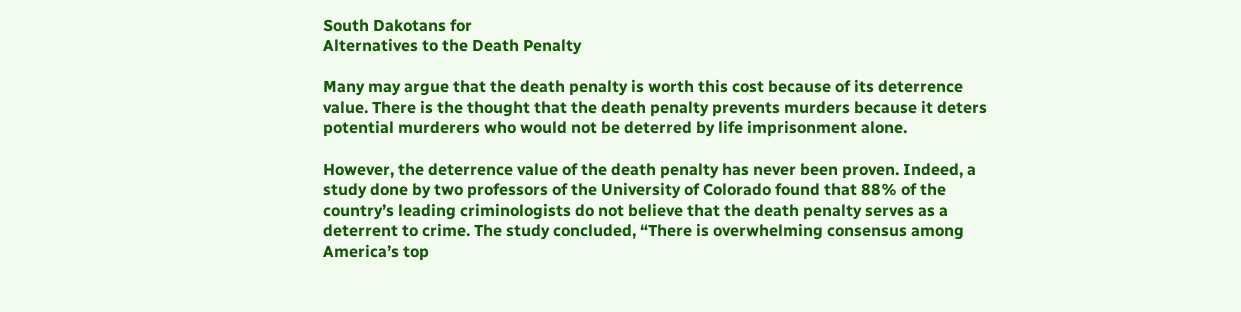South Dakotans for
Alternatives to the Death Penalty

Many may argue that the death penalty is worth this cost because of its deterrence value. There is the thought that the death penalty prevents murders because it deters potential murderers who would not be deterred by life imprisonment alone.

However, the deterrence value of the death penalty has never been proven. Indeed, a study done by two professors of the University of Colorado found that 88% of the country’s leading criminologists do not believe that the death penalty serves as a deterrent to crime. The study concluded, “There is overwhelming consensus among America’s top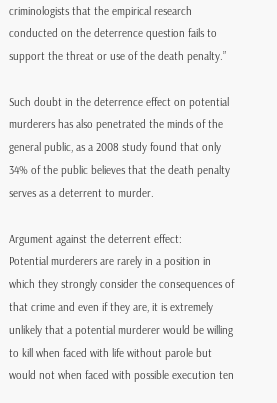criminologists that the empirical research conducted on the deterrence question fails to support the threat or use of the death penalty.”

Such doubt in the deterrence effect on potential murderers has also penetrated the minds of the general public, as a 2008 study found that only 34% of the public believes that the death penalty serves as a deterrent to murder.

Argument against the deterrent effect:
Potential murderers are rarely in a position in which they strongly consider the consequences of that crime and even if they are, it is extremely unlikely that a potential murderer would be willing to kill when faced with life without parole but would not when faced with possible execution ten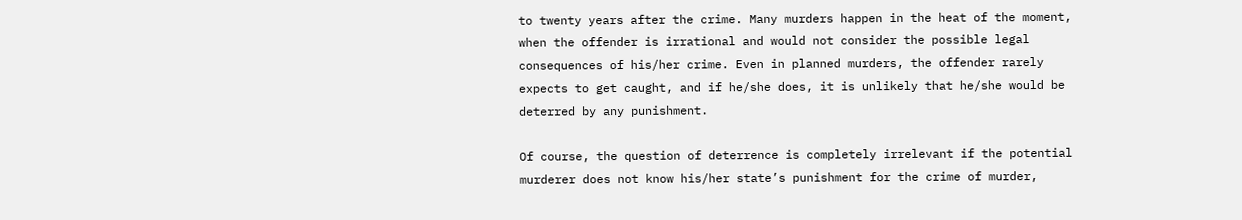to twenty years after the crime. Many murders happen in the heat of the moment, when the offender is irrational and would not consider the possible legal consequences of his/her crime. Even in planned murders, the offender rarely expects to get caught, and if he/she does, it is unlikely that he/she would be deterred by any punishment.

Of course, the question of deterrence is completely irrelevant if the potential murderer does not know his/her state’s punishment for the crime of murder,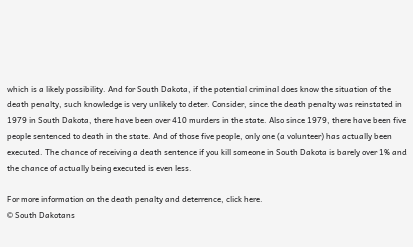which is a likely possibility. And for South Dakota, if the potential criminal does know the situation of the death penalty, such knowledge is very unlikely to deter. Consider, since the death penalty was reinstated in 1979 in South Dakota, there have been over 410 murders in the state. Also since 1979, there have been five people sentenced to death in the state. And of those five people, only one (a volunteer) has actually been executed. The chance of receiving a death sentence if you kill someone in South Dakota is barely over 1% and the chance of actually being executed is even less.

For more information on the death penalty and deterrence, click here.
© South Dakotans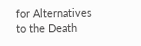for Alternatives to the Death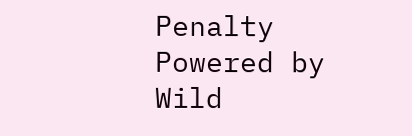Penalty
Powered by Wild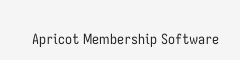Apricot Membership Software